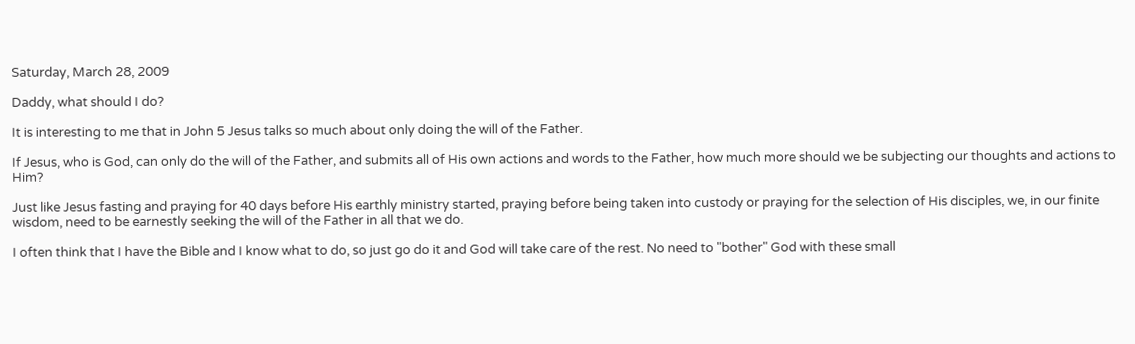Saturday, March 28, 2009

Daddy, what should I do?

It is interesting to me that in John 5 Jesus talks so much about only doing the will of the Father.

If Jesus, who is God, can only do the will of the Father, and submits all of His own actions and words to the Father, how much more should we be subjecting our thoughts and actions to Him?

Just like Jesus fasting and praying for 40 days before His earthly ministry started, praying before being taken into custody or praying for the selection of His disciples, we, in our finite wisdom, need to be earnestly seeking the will of the Father in all that we do.

I often think that I have the Bible and I know what to do, so just go do it and God will take care of the rest. No need to "bother" God with these small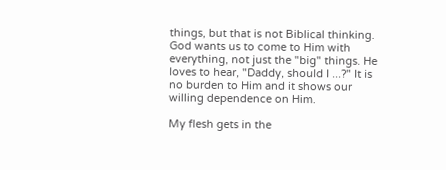things, but that is not Biblical thinking. God wants us to come to Him with everything, not just the "big" things. He loves to hear, "Daddy, should I ...?" It is no burden to Him and it shows our willing dependence on Him.

My flesh gets in the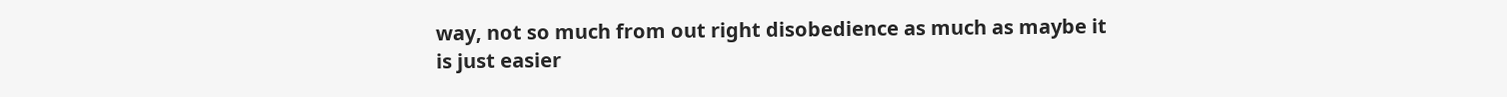way, not so much from out right disobedience as much as maybe it is just easier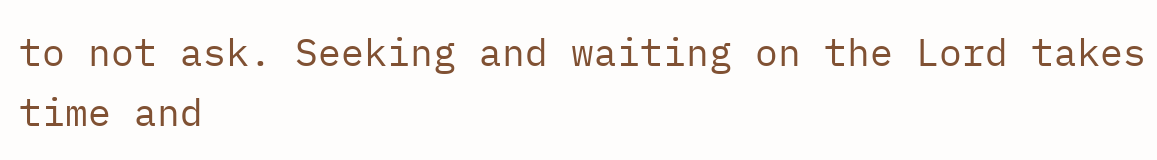to not ask. Seeking and waiting on the Lord takes time and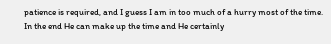patience is required, and I guess I am in too much of a hurry most of the time. In the end He can make up the time and He certainly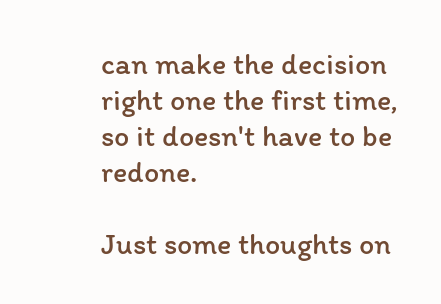can make the decision right one the first time, so it doesn't have to be redone.

Just some thoughts on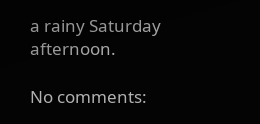a rainy Saturday afternoon.

No comments: